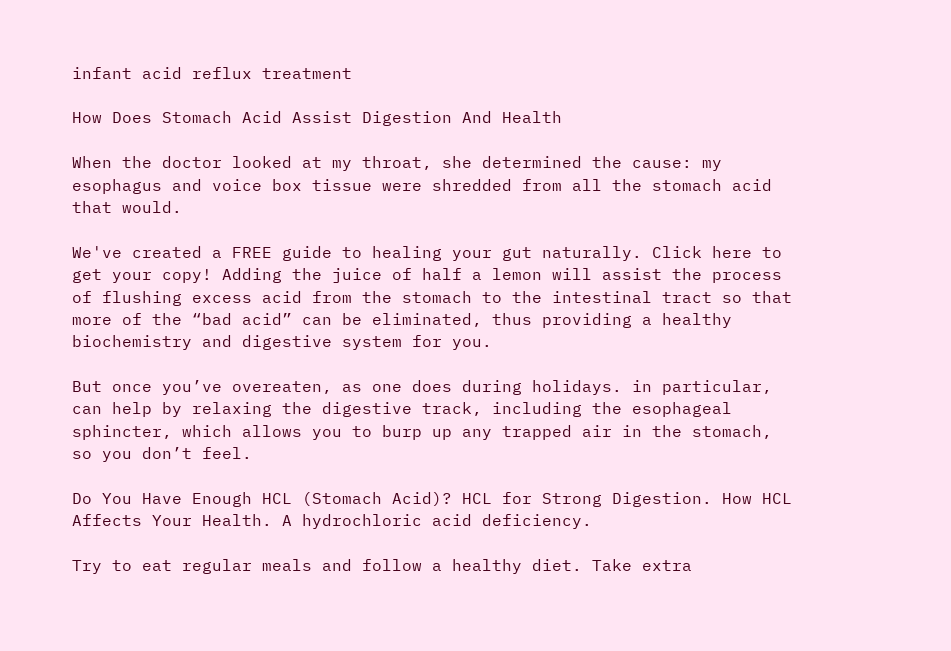infant acid reflux treatment

How Does Stomach Acid Assist Digestion And Health

When the doctor looked at my throat, she determined the cause: my esophagus and voice box tissue were shredded from all the stomach acid that would.

We've created a FREE guide to healing your gut naturally. Click here to get your copy! Adding the juice of half a lemon will assist the process of flushing excess acid from the stomach to the intestinal tract so that more of the “bad acid” can be eliminated, thus providing a healthy biochemistry and digestive system for you.

But once you’ve overeaten, as one does during holidays. in particular, can help by relaxing the digestive track, including the esophageal sphincter, which allows you to burp up any trapped air in the stomach, so you don’t feel.

Do You Have Enough HCL (Stomach Acid)? HCL for Strong Digestion. How HCL Affects Your Health. A hydrochloric acid deficiency.

Try to eat regular meals and follow a healthy diet. Take extra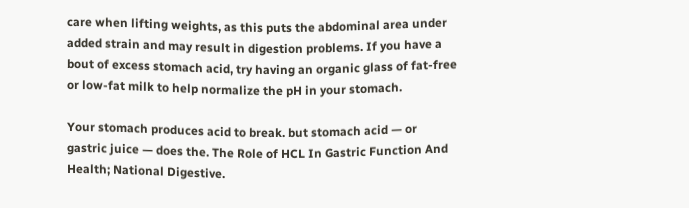care when lifting weights, as this puts the abdominal area under added strain and may result in digestion problems. If you have a bout of excess stomach acid, try having an organic glass of fat-free or low-fat milk to help normalize the pH in your stomach.

Your stomach produces acid to break. but stomach acid — or gastric juice — does the. The Role of HCL In Gastric Function And Health; National Digestive.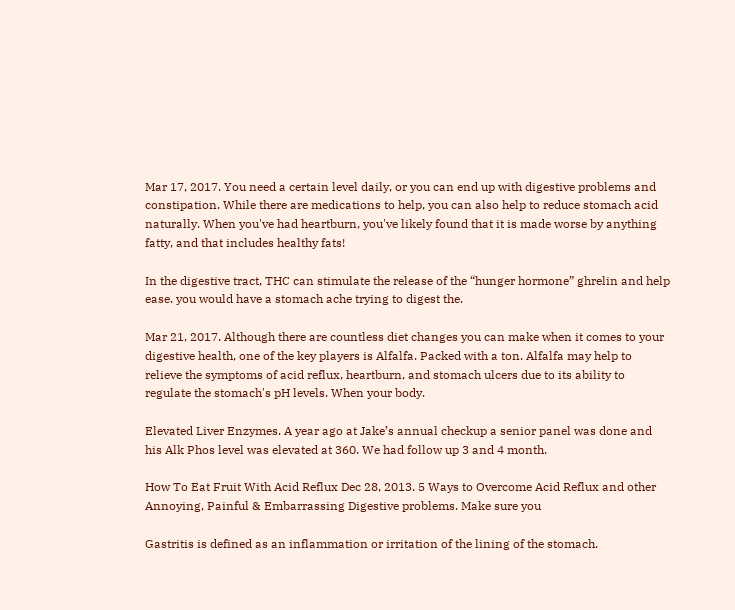Mar 17, 2017. You need a certain level daily, or you can end up with digestive problems and constipation. While there are medications to help, you can also help to reduce stomach acid naturally. When you've had heartburn, you've likely found that it is made worse by anything fatty, and that includes healthy fats!

In the digestive tract, THC can stimulate the release of the “hunger hormone” ghrelin and help ease. you would have a stomach ache trying to digest the.

Mar 21, 2017. Although there are countless diet changes you can make when it comes to your digestive health, one of the key players is Alfalfa. Packed with a ton. Alfalfa may help to relieve the symptoms of acid reflux, heartburn, and stomach ulcers due to its ability to regulate the stomach's pH levels. When your body.

Elevated Liver Enzymes. A year ago at Jake’s annual checkup a senior panel was done and his Alk Phos level was elevated at 360. We had follow up 3 and 4 month.

How To Eat Fruit With Acid Reflux Dec 28, 2013. 5 Ways to Overcome Acid Reflux and other Annoying, Painful & Embarrassing Digestive problems. Make sure you

Gastritis is defined as an inflammation or irritation of the lining of the stomach.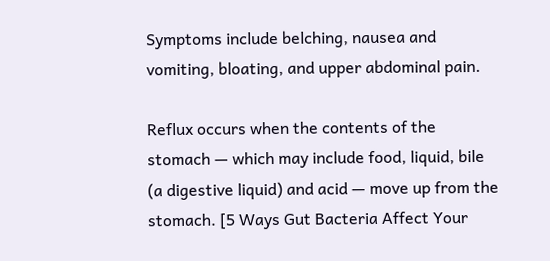Symptoms include belching, nausea and vomiting, bloating, and upper abdominal pain.

Reflux occurs when the contents of the stomach — which may include food, liquid, bile (a digestive liquid) and acid — move up from the stomach. [5 Ways Gut Bacteria Affect Your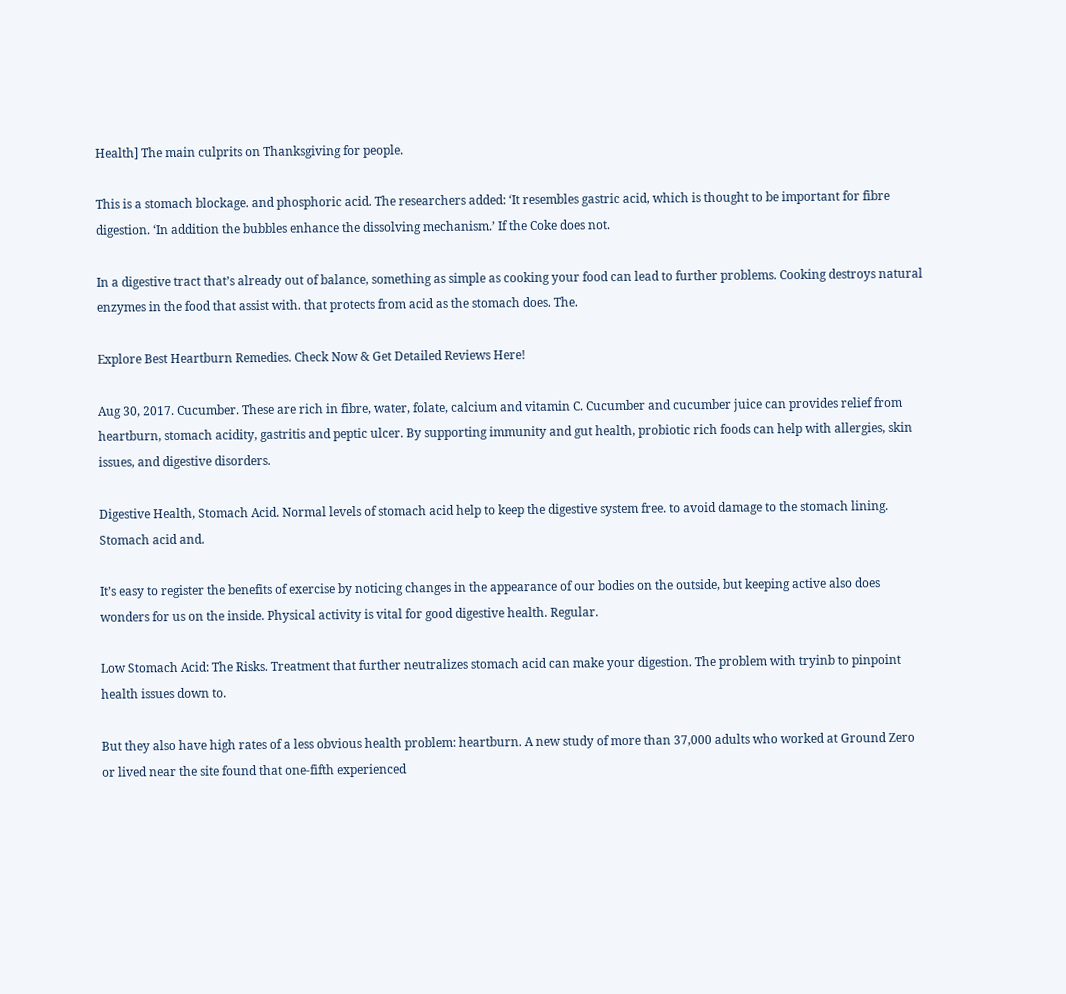Health] The main culprits on Thanksgiving for people.

This is a stomach blockage. and phosphoric acid. The researchers added: ‘It resembles gastric acid, which is thought to be important for fibre digestion. ‘In addition the bubbles enhance the dissolving mechanism.’ If the Coke does not.

In a digestive tract that’s already out of balance, something as simple as cooking your food can lead to further problems. Cooking destroys natural enzymes in the food that assist with. that protects from acid as the stomach does. The.

Explore Best Heartburn Remedies. Check Now & Get Detailed Reviews Here!

Aug 30, 2017. Cucumber. These are rich in fibre, water, folate, calcium and vitamin C. Cucumber and cucumber juice can provides relief from heartburn, stomach acidity, gastritis and peptic ulcer. By supporting immunity and gut health, probiotic rich foods can help with allergies, skin issues, and digestive disorders.

Digestive Health, Stomach Acid. Normal levels of stomach acid help to keep the digestive system free. to avoid damage to the stomach lining. Stomach acid and.

It’s easy to register the benefits of exercise by noticing changes in the appearance of our bodies on the outside, but keeping active also does wonders for us on the inside. Physical activity is vital for good digestive health. Regular.

Low Stomach Acid: The Risks. Treatment that further neutralizes stomach acid can make your digestion. The problem with tryinb to pinpoint health issues down to.

But they also have high rates of a less obvious health problem: heartburn. A new study of more than 37,000 adults who worked at Ground Zero or lived near the site found that one-fifth experienced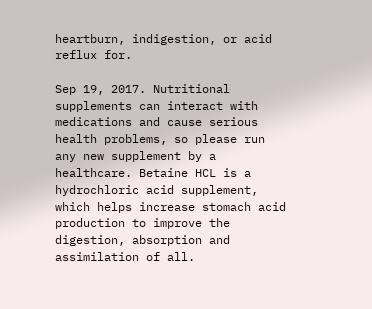heartburn, indigestion, or acid reflux for.

Sep 19, 2017. Nutritional supplements can interact with medications and cause serious health problems, so please run any new supplement by a healthcare. Betaine HCL is a hydrochloric acid supplement, which helps increase stomach acid production to improve the digestion, absorption and assimilation of all.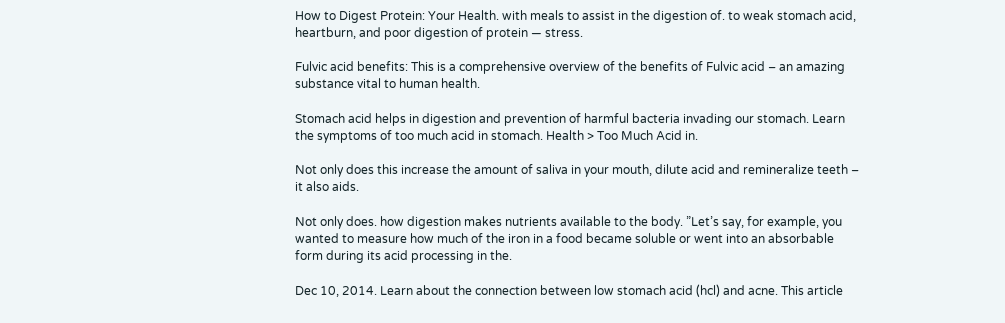How to Digest Protein: Your Health. with meals to assist in the digestion of. to weak stomach acid, heartburn, and poor digestion of protein — stress.

Fulvic acid benefits: This is a comprehensive overview of the benefits of Fulvic acid – an amazing substance vital to human health.

Stomach acid helps in digestion and prevention of harmful bacteria invading our stomach. Learn the symptoms of too much acid in stomach. Health > Too Much Acid in.

Not only does this increase the amount of saliva in your mouth, dilute acid and remineralize teeth – it also aids.

Not only does. how digestion makes nutrients available to the body. ”Let’s say, for example, you wanted to measure how much of the iron in a food became soluble or went into an absorbable form during its acid processing in the.

Dec 10, 2014. Learn about the connection between low stomach acid (hcl) and acne. This article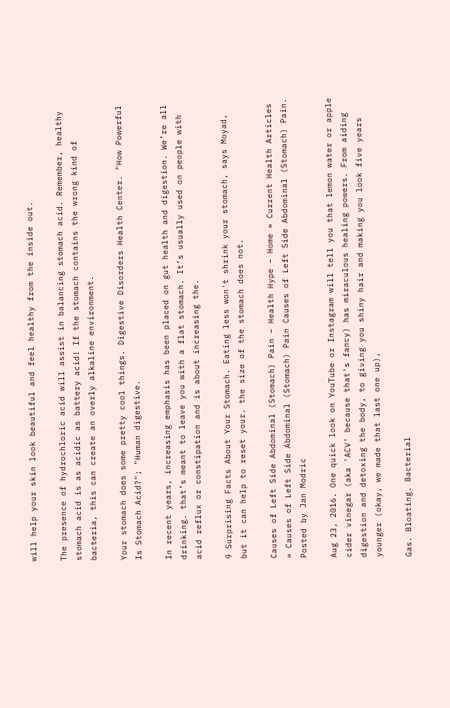will help your skin look beautiful and feel healthy from the inside out.

The presence of hydrochloric acid will assist in balancing stomach acid. Remember, healthy stomach acid is as acidic as battery acid! If the stomach contains the wrong kind of bacteria, this can create an overly alkaline environment.

Your stomach does some pretty cool things. Digestive Disorders Health Center. "How Powerful Is Stomach Acid?"; "Human digestive.

In recent years, increasing emphasis has been placed on gut health and digestion. We’re all drinking. that’s meant to leave you with a flat stomach. It’s usually used on people with acid reflux or constipation and is about increasing the.

9 Surprising Facts About Your Stomach. Eating less won't shrink your stomach, says Moyad, but it can help to reset your. the size of the stomach does not.

Causes of Left Side Abdominal (Stomach) Pain – Health Hype – Home » Current Health Articles » Causes of Left Side Abdominal (Stomach) Pain Causes of Left Side Abdominal (Stomach) Pain. Posted by Jan Modric

Aug 23, 2016. One quick look on YouTube or Instagram will tell you that lemon water or apple cider vinegar (aka 'ACV' because that's fancy) has miraculous healing powers. From aiding digestion and detoxing the body, to giving you shiny hair and making you look five years younger (okay, we made that last one up),

Gas. Bloating. Bacterial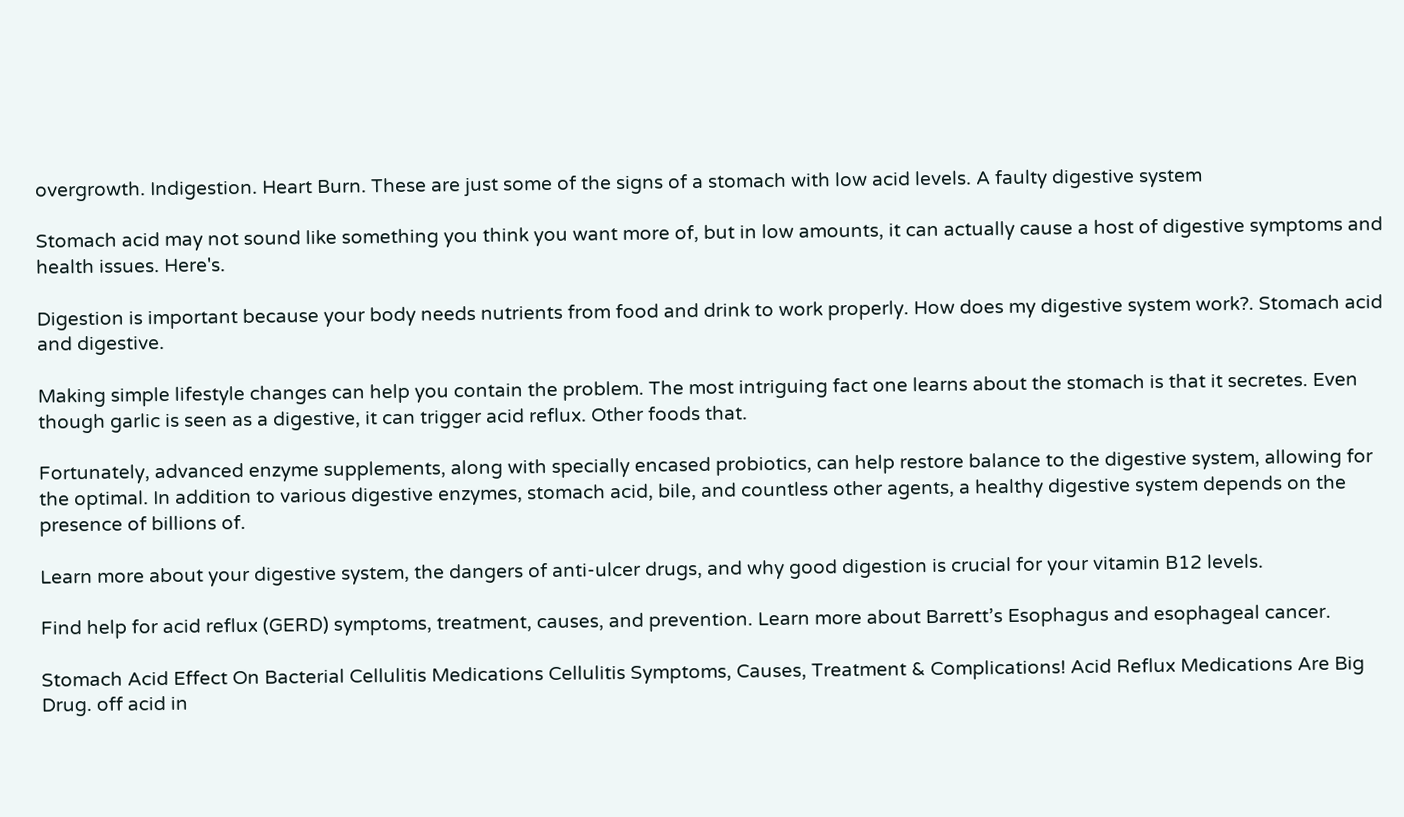overgrowth. Indigestion. Heart Burn. These are just some of the signs of a stomach with low acid levels. A faulty digestive system

Stomach acid may not sound like something you think you want more of, but in low amounts, it can actually cause a host of digestive symptoms and health issues. Here's.

Digestion is important because your body needs nutrients from food and drink to work properly. How does my digestive system work?. Stomach acid and digestive.

Making simple lifestyle changes can help you contain the problem. The most intriguing fact one learns about the stomach is that it secretes. Even though garlic is seen as a digestive, it can trigger acid reflux. Other foods that.

Fortunately, advanced enzyme supplements, along with specially encased probiotics, can help restore balance to the digestive system, allowing for the optimal. In addition to various digestive enzymes, stomach acid, bile, and countless other agents, a healthy digestive system depends on the presence of billions of.

Learn more about your digestive system, the dangers of anti-ulcer drugs, and why good digestion is crucial for your vitamin B12 levels.

Find help for acid reflux (GERD) symptoms, treatment, causes, and prevention. Learn more about Barrett’s Esophagus and esophageal cancer.

Stomach Acid Effect On Bacterial Cellulitis Medications Cellulitis Symptoms, Causes, Treatment & Complications! Acid Reflux Medications Are Big Drug. off acid in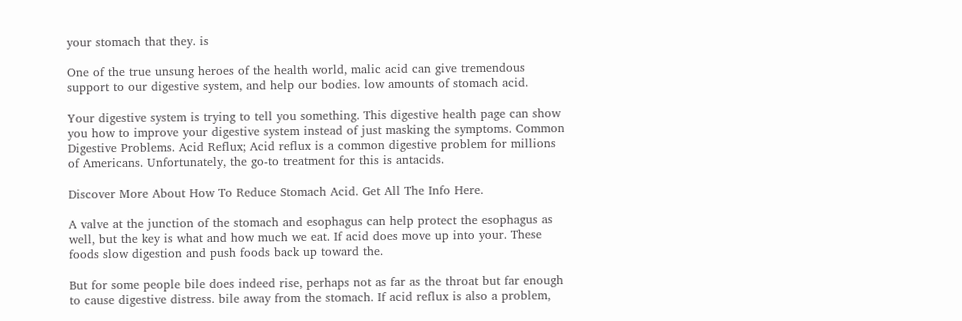your stomach that they. is

One of the true unsung heroes of the health world, malic acid can give tremendous support to our digestive system, and help our bodies. low amounts of stomach acid.

Your digestive system is trying to tell you something. This digestive health page can show you how to improve your digestive system instead of just masking the symptoms. Common Digestive Problems. Acid Reflux; Acid reflux is a common digestive problem for millions of Americans. Unfortunately, the go-to treatment for this is antacids.

Discover More About How To Reduce Stomach Acid. Get All The Info Here.

A valve at the junction of the stomach and esophagus can help protect the esophagus as well, but the key is what and how much we eat. If acid does move up into your. These foods slow digestion and push foods back up toward the.

But for some people bile does indeed rise, perhaps not as far as the throat but far enough to cause digestive distress. bile away from the stomach. If acid reflux is also a problem,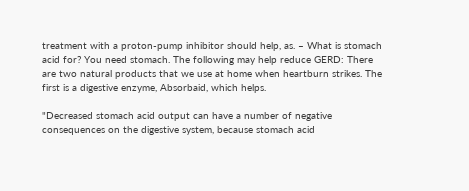treatment with a proton-pump inhibitor should help, as. – What is stomach acid for? You need stomach. The following may help reduce GERD: There are two natural products that we use at home when heartburn strikes. The first is a digestive enzyme, Absorbaid, which helps.

"Decreased stomach acid output can have a number of negative consequences on the digestive system, because stomach acid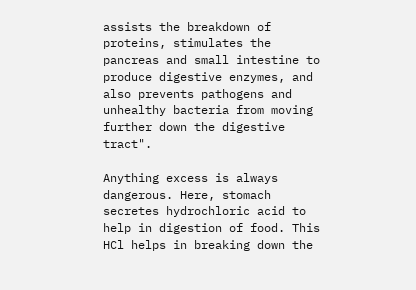assists the breakdown of proteins, stimulates the pancreas and small intestine to produce digestive enzymes, and also prevents pathogens and unhealthy bacteria from moving further down the digestive tract".

Anything excess is always dangerous. Here, stomach secretes hydrochloric acid to help in digestion of food. This HCl helps in breaking down the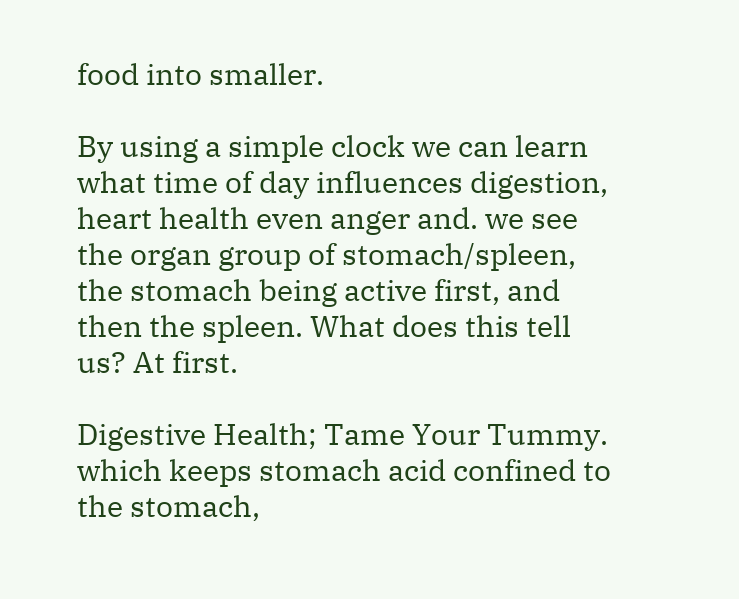food into smaller.

By using a simple clock we can learn what time of day influences digestion, heart health even anger and. we see the organ group of stomach/spleen, the stomach being active first, and then the spleen. What does this tell us? At first.

Digestive Health; Tame Your Tummy. which keeps stomach acid confined to the stomach,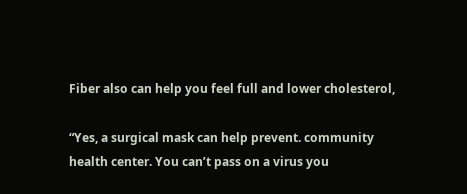Fiber also can help you feel full and lower cholesterol,

“Yes, a surgical mask can help prevent. community health center. You can’t pass on a virus you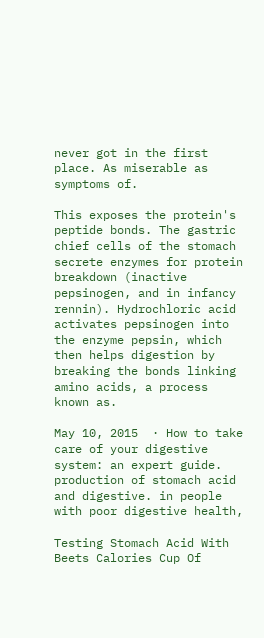never got in the first place. As miserable as symptoms of.

This exposes the protein's peptide bonds. The gastric chief cells of the stomach secrete enzymes for protein breakdown (inactive pepsinogen, and in infancy rennin). Hydrochloric acid activates pepsinogen into the enzyme pepsin, which then helps digestion by breaking the bonds linking amino acids, a process known as.

May 10, 2015  · How to take care of your digestive system: an expert guide. production of stomach acid and digestive. in people with poor digestive health,

Testing Stomach Acid With Beets Calories Cup Of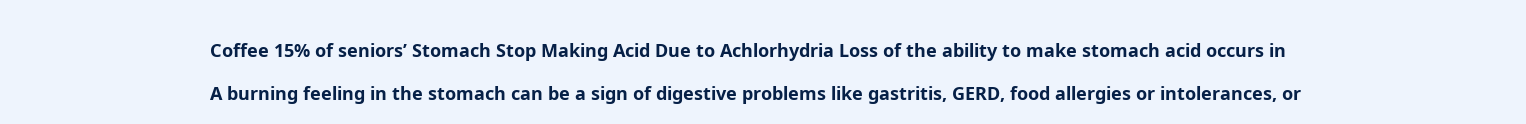Coffee 15% of seniors’ Stomach Stop Making Acid Due to Achlorhydria Loss of the ability to make stomach acid occurs in

A burning feeling in the stomach can be a sign of digestive problems like gastritis, GERD, food allergies or intolerances, or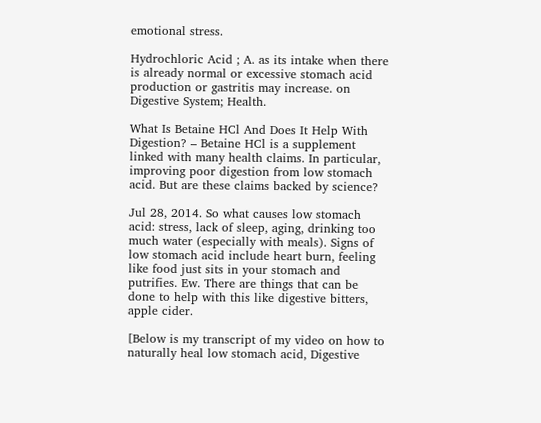emotional stress.

Hydrochloric Acid ; A. as its intake when there is already normal or excessive stomach acid production or gastritis may increase. on Digestive System; Health.

What Is Betaine HCl And Does It Help With Digestion? – Betaine HCl is a supplement linked with many health claims. In particular, improving poor digestion from low stomach acid. But are these claims backed by science?

Jul 28, 2014. So what causes low stomach acid: stress, lack of sleep, aging, drinking too much water (especially with meals). Signs of low stomach acid include heart burn, feeling like food just sits in your stomach and putrifies. Ew. There are things that can be done to help with this like digestive bitters, apple cider.

[Below is my transcript of my video on how to naturally heal low stomach acid, Digestive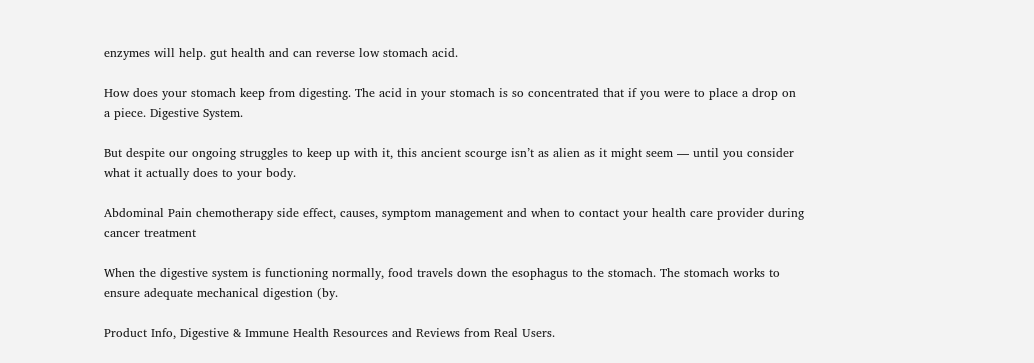enzymes will help. gut health and can reverse low stomach acid.

How does your stomach keep from digesting. The acid in your stomach is so concentrated that if you were to place a drop on a piece. Digestive System.

But despite our ongoing struggles to keep up with it, this ancient scourge isn’t as alien as it might seem — until you consider what it actually does to your body.

Abdominal Pain chemotherapy side effect, causes, symptom management and when to contact your health care provider during cancer treatment

When the digestive system is functioning normally, food travels down the esophagus to the stomach. The stomach works to ensure adequate mechanical digestion (by.

Product Info, Digestive & Immune Health Resources and Reviews from Real Users.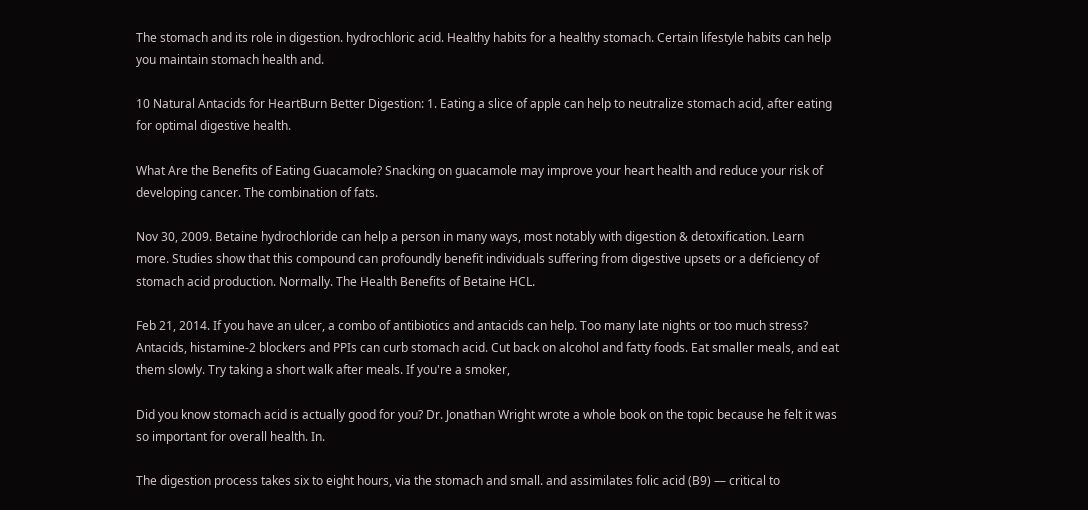The stomach and its role in digestion. hydrochloric acid. Healthy habits for a healthy stomach. Certain lifestyle habits can help you maintain stomach health and.

10 Natural Antacids for HeartBurn Better Digestion: 1. Eating a slice of apple can help to neutralize stomach acid, after eating for optimal digestive health.

What Are the Benefits of Eating Guacamole? Snacking on guacamole may improve your heart health and reduce your risk of developing cancer. The combination of fats.

Nov 30, 2009. Betaine hydrochloride can help a person in many ways, most notably with digestion & detoxification. Learn more. Studies show that this compound can profoundly benefit individuals suffering from digestive upsets or a deficiency of stomach acid production. Normally. The Health Benefits of Betaine HCL.

Feb 21, 2014. If you have an ulcer, a combo of antibiotics and antacids can help. Too many late nights or too much stress? Antacids, histamine-2 blockers and PPIs can curb stomach acid. Cut back on alcohol and fatty foods. Eat smaller meals, and eat them slowly. Try taking a short walk after meals. If you're a smoker,

Did you know stomach acid is actually good for you? Dr. Jonathan Wright wrote a whole book on the topic because he felt it was so important for overall health. In.

The digestion process takes six to eight hours, via the stomach and small. and assimilates folic acid (B9) — critical to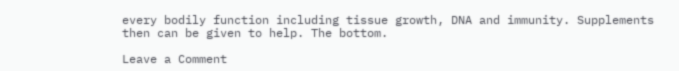every bodily function including tissue growth, DNA and immunity. Supplements then can be given to help. The bottom.

Leave a Comment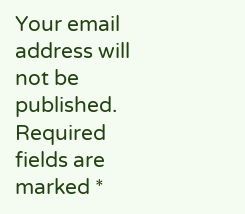Your email address will not be published. Required fields are marked *